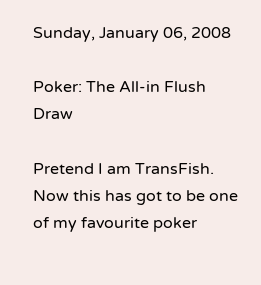Sunday, January 06, 2008

Poker: The All-in Flush Draw

Pretend I am TransFish. Now this has got to be one of my favourite poker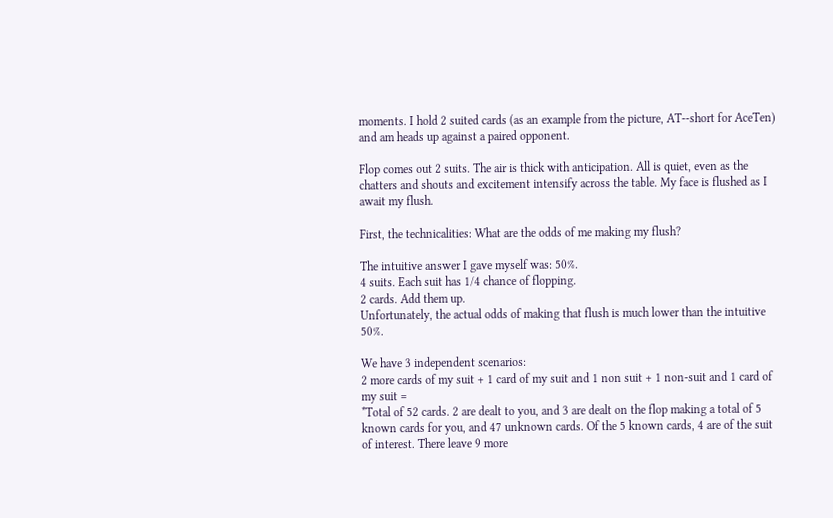moments. I hold 2 suited cards (as an example from the picture, AT--short for AceTen) and am heads up against a paired opponent.

Flop comes out 2 suits. The air is thick with anticipation. All is quiet, even as the chatters and shouts and excitement intensify across the table. My face is flushed as I await my flush.

First, the technicalities: What are the odds of me making my flush?

The intuitive answer I gave myself was: 50%.
4 suits. Each suit has 1/4 chance of flopping.
2 cards. Add them up.
Unfortunately, the actual odds of making that flush is much lower than the intuitive 50%.

We have 3 independent scenarios:
2 more cards of my suit + 1 card of my suit and 1 non suit + 1 non-suit and 1 card of my suit =
*Total of 52 cards. 2 are dealt to you, and 3 are dealt on the flop making a total of 5 known cards for you, and 47 unknown cards. Of the 5 known cards, 4 are of the suit of interest. There leave 9 more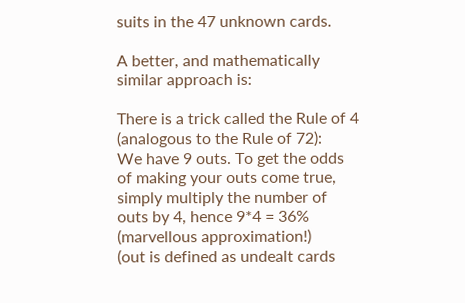suits in the 47 unknown cards.

A better, and mathematically similar approach is:

There is a trick called the Rule of 4 (analogous to the Rule of 72):
We have 9 outs. To get the odds of making your outs come true, simply multiply the number of outs by 4, hence 9*4 = 36% (marvellous approximation!)
(out is defined as undealt cards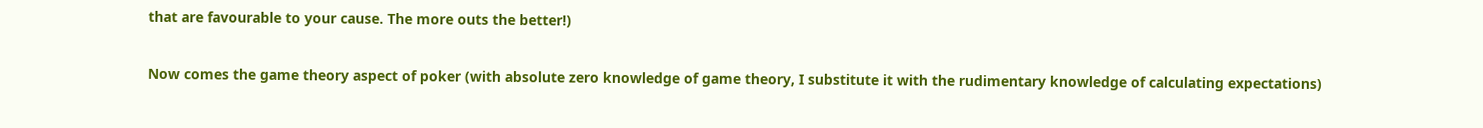that are favourable to your cause. The more outs the better!)

Now comes the game theory aspect of poker (with absolute zero knowledge of game theory, I substitute it with the rudimentary knowledge of calculating expectations)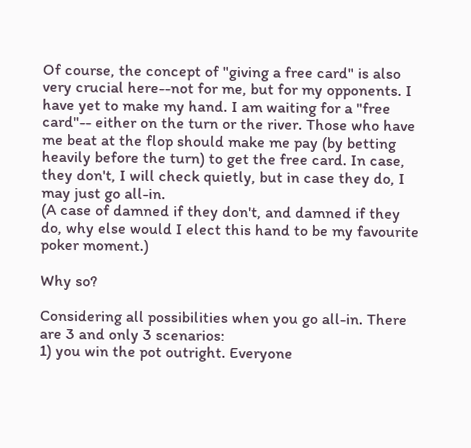Of course, the concept of "giving a free card" is also very crucial here--not for me, but for my opponents. I have yet to make my hand. I am waiting for a "free card"-- either on the turn or the river. Those who have me beat at the flop should make me pay (by betting heavily before the turn) to get the free card. In case, they don't, I will check quietly, but in case they do, I may just go all-in.
(A case of damned if they don't, and damned if they do, why else would I elect this hand to be my favourite poker moment.)

Why so?

Considering all possibilities when you go all-in. There are 3 and only 3 scenarios:
1) you win the pot outright. Everyone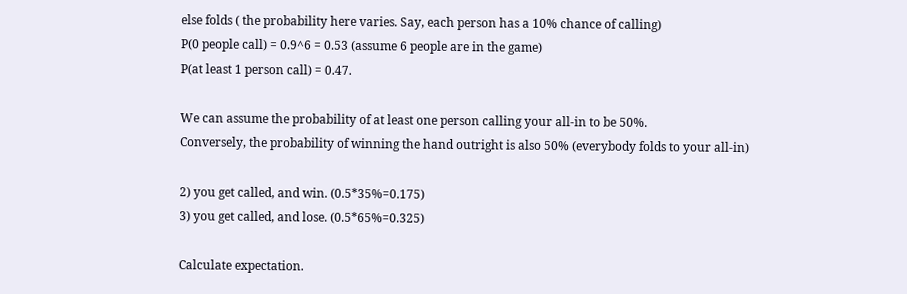else folds ( the probability here varies. Say, each person has a 10% chance of calling)
P(0 people call) = 0.9^6 = 0.53 (assume 6 people are in the game)
P(at least 1 person call) = 0.47.

We can assume the probability of at least one person calling your all-in to be 50%.
Conversely, the probability of winning the hand outright is also 50% (everybody folds to your all-in)

2) you get called, and win. (0.5*35%=0.175)
3) you get called, and lose. (0.5*65%=0.325)

Calculate expectation.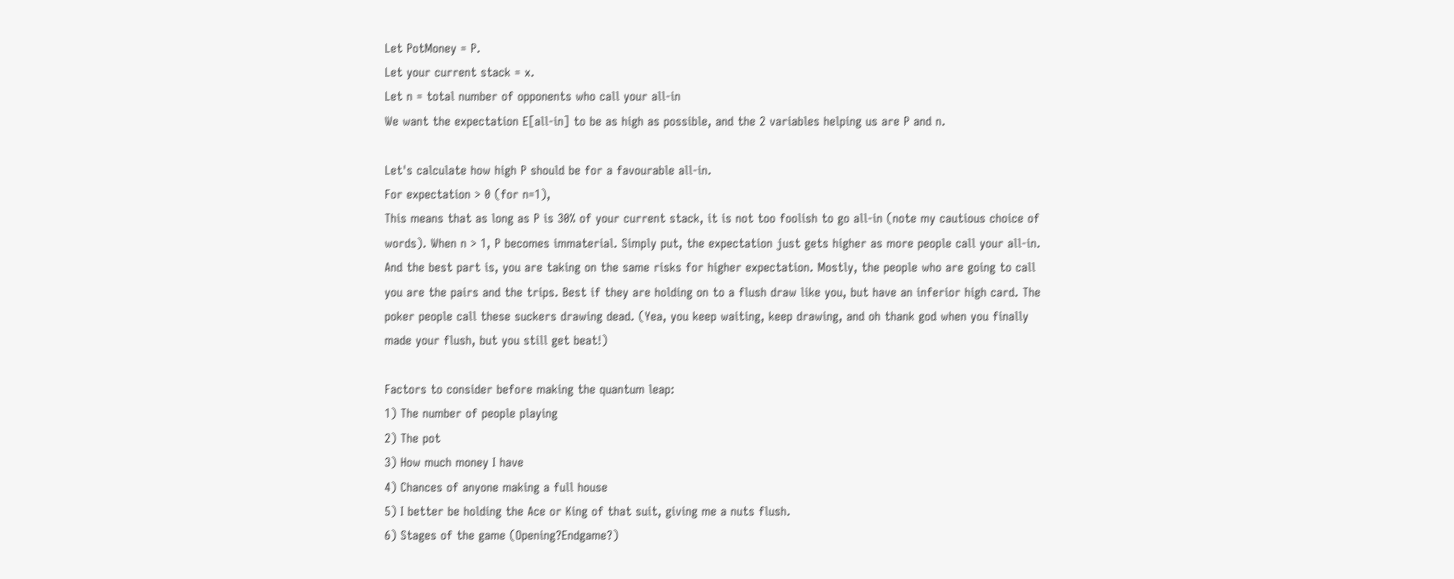Let PotMoney = P.
Let your current stack = x.
Let n = total number of opponents who call your all-in
We want the expectation E[all-in] to be as high as possible, and the 2 variables helping us are P and n.

Let's calculate how high P should be for a favourable all-in.
For expectation > 0 (for n=1),
This means that as long as P is 30% of your current stack, it is not too foolish to go all-in (note my cautious choice of words). When n > 1, P becomes immaterial. Simply put, the expectation just gets higher as more people call your all-in. And the best part is, you are taking on the same risks for higher expectation. Mostly, the people who are going to call you are the pairs and the trips. Best if they are holding on to a flush draw like you, but have an inferior high card. The poker people call these suckers drawing dead. (Yea, you keep waiting, keep drawing, and oh thank god when you finally made your flush, but you still get beat!)

Factors to consider before making the quantum leap:
1) The number of people playing
2) The pot
3) How much money I have
4) Chances of anyone making a full house
5) I better be holding the Ace or King of that suit, giving me a nuts flush.
6) Stages of the game (Opening?Endgame?)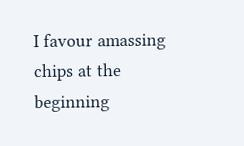I favour amassing chips at the beginning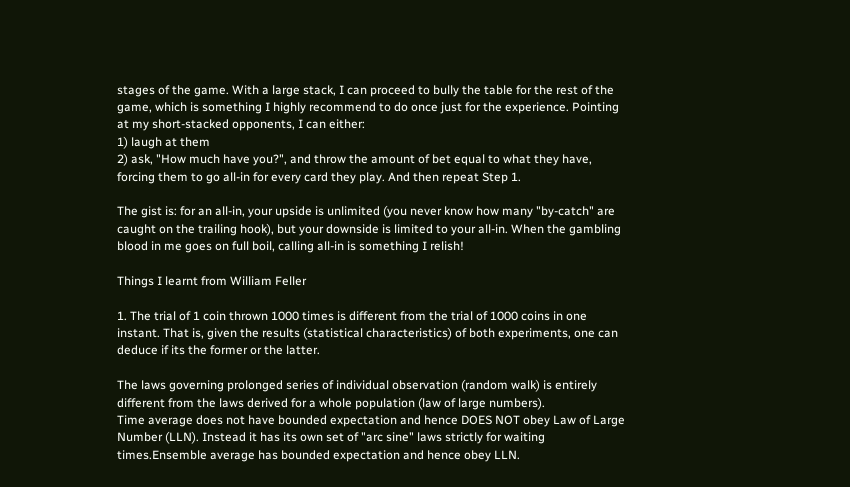stages of the game. With a large stack, I can proceed to bully the table for the rest of the game, which is something I highly recommend to do once just for the experience. Pointing at my short-stacked opponents, I can either:
1) laugh at them
2) ask, "How much have you?", and throw the amount of bet equal to what they have, forcing them to go all-in for every card they play. And then repeat Step 1.

The gist is: for an all-in, your upside is unlimited (you never know how many "by-catch" are caught on the trailing hook), but your downside is limited to your all-in. When the gambling blood in me goes on full boil, calling all-in is something I relish!

Things I learnt from William Feller

1. The trial of 1 coin thrown 1000 times is different from the trial of 1000 coins in one instant. That is, given the results (statistical characteristics) of both experiments, one can deduce if its the former or the latter.

The laws governing prolonged series of individual observation (random walk) is entirely different from the laws derived for a whole population (law of large numbers).
Time average does not have bounded expectation and hence DOES NOT obey Law of Large Number (LLN). Instead it has its own set of "arc sine" laws strictly for waiting times.Ensemble average has bounded expectation and hence obey LLN.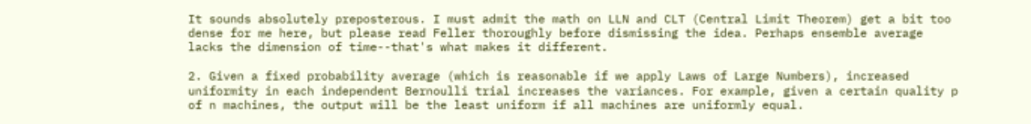It sounds absolutely preposterous. I must admit the math on LLN and CLT (Central Limit Theorem) get a bit too dense for me here, but please read Feller thoroughly before dismissing the idea. Perhaps ensemble average lacks the dimension of time--that's what makes it different.

2. Given a fixed probability average (which is reasonable if we apply Laws of Large Numbers), increased uniformity in each independent Bernoulli trial increases the variances. For example, given a certain quality p of n machines, the output will be the least uniform if all machines are uniformly equal.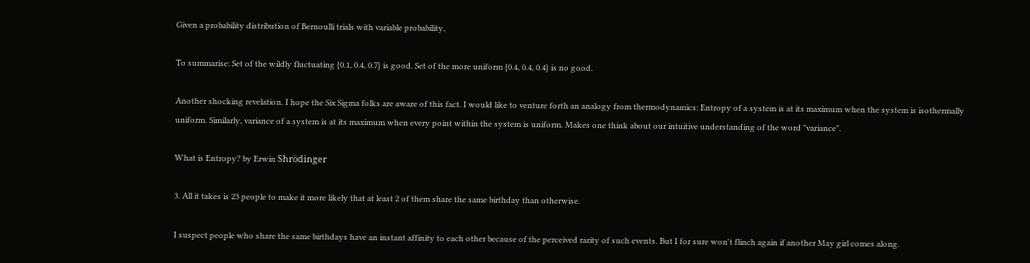Given a probability distribution of Bernoulli trials with variable probability,

To summarise: Set of the wildly fluctuating {0.1, 0.4, 0.7} is good. Set of the more uniform {0.4, 0.4, 0.4} is no good.

Another shocking revelation. I hope the Six Sigma folks are aware of this fact. I would like to venture forth an analogy from thermodynamics: Entropy of a system is at its maximum when the system is isothermally uniform. Similarly, variance of a system is at its maximum when every point within the system is uniform. Makes one think about our intuitive understanding of the word "variance".

What is Entropy? by Erwin Shrödinger

3. All it takes is 23 people to make it more likely that at least 2 of them share the same birthday than otherwise.

I suspect people who share the same birthdays have an instant affinity to each other because of the perceived rarity of such events. But I for sure won't flinch again if another May girl comes along.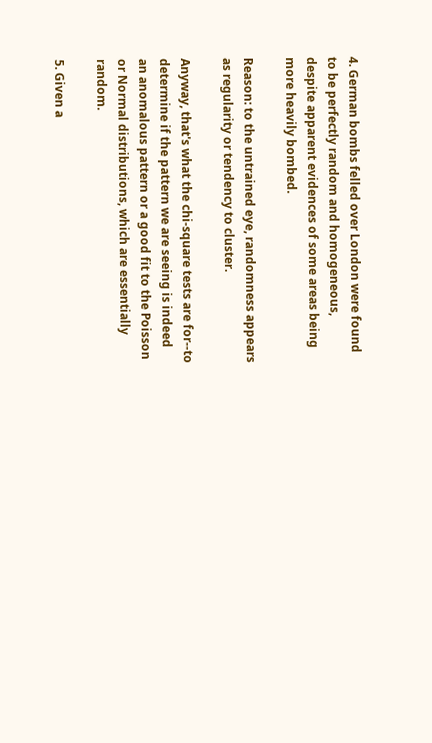4. German bombs felled over London were found to be perfectly random and homogeneous, despite apparent evidences of some areas being more heavily bombed.

Reason: to the untrained eye, randomness appears as regularity or tendency to cluster.

Anyway, that's what the chi-square tests are for--to determine if the pattern we are seeing is indeed an anomalous pattern or a good fit to the Poisson or Normal distributions, which are essentially random.

5. Given a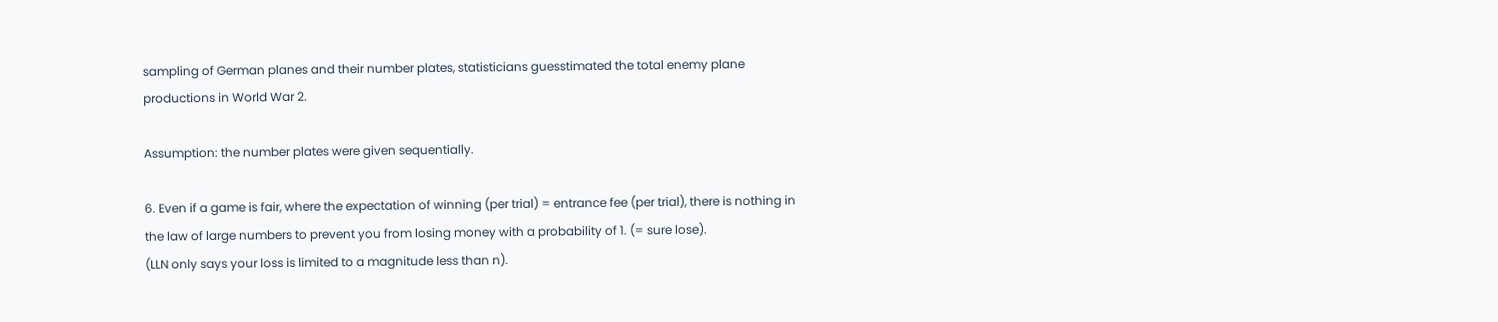sampling of German planes and their number plates, statisticians guesstimated the total enemy plane productions in World War 2.

Assumption: the number plates were given sequentially.

6. Even if a game is fair, where the expectation of winning (per trial) = entrance fee (per trial), there is nothing in the law of large numbers to prevent you from losing money with a probability of 1. (= sure lose).
(LLN only says your loss is limited to a magnitude less than n).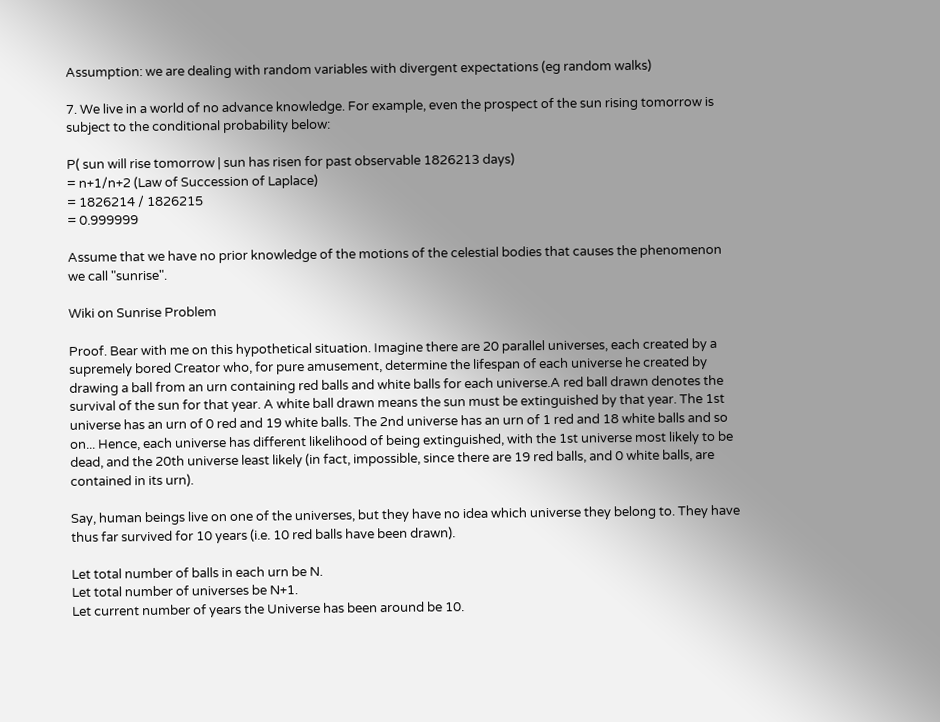Assumption: we are dealing with random variables with divergent expectations (eg random walks)

7. We live in a world of no advance knowledge. For example, even the prospect of the sun rising tomorrow is subject to the conditional probability below:

P( sun will rise tomorrow | sun has risen for past observable 1826213 days)
= n+1/n+2 (Law of Succession of Laplace)
= 1826214 / 1826215
= 0.999999

Assume that we have no prior knowledge of the motions of the celestial bodies that causes the phenomenon we call "sunrise".

Wiki on Sunrise Problem

Proof. Bear with me on this hypothetical situation. Imagine there are 20 parallel universes, each created by a supremely bored Creator who, for pure amusement, determine the lifespan of each universe he created by drawing a ball from an urn containing red balls and white balls for each universe.A red ball drawn denotes the survival of the sun for that year. A white ball drawn means the sun must be extinguished by that year. The 1st universe has an urn of 0 red and 19 white balls. The 2nd universe has an urn of 1 red and 18 white balls and so on... Hence, each universe has different likelihood of being extinguished, with the 1st universe most likely to be dead, and the 20th universe least likely (in fact, impossible, since there are 19 red balls, and 0 white balls, are contained in its urn).

Say, human beings live on one of the universes, but they have no idea which universe they belong to. They have thus far survived for 10 years (i.e. 10 red balls have been drawn).

Let total number of balls in each urn be N.
Let total number of universes be N+1.
Let current number of years the Universe has been around be 10.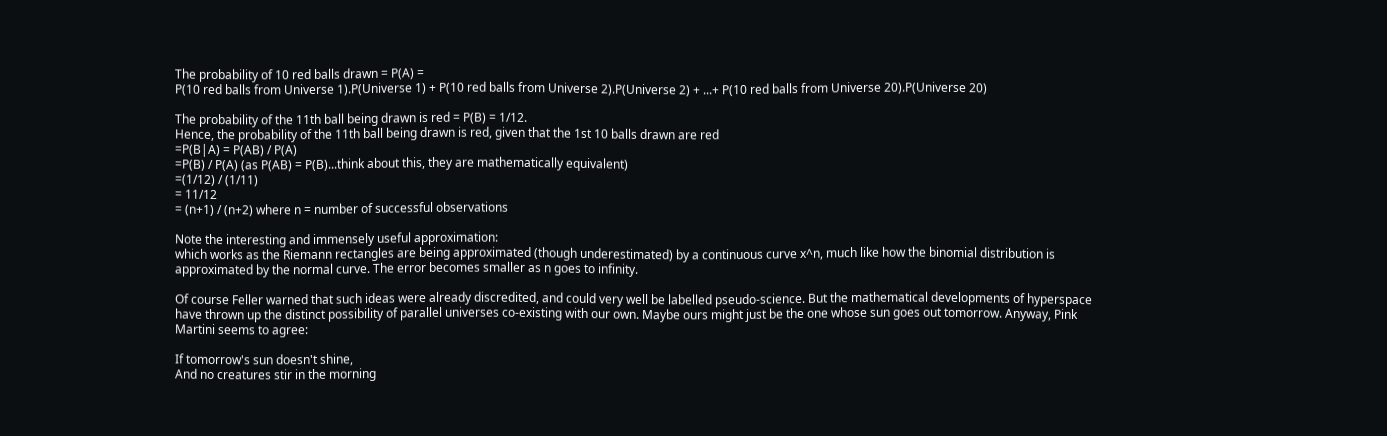The probability of 10 red balls drawn = P(A) =
P(10 red balls from Universe 1).P(Universe 1) + P(10 red balls from Universe 2).P(Universe 2) + ...+ P(10 red balls from Universe 20).P(Universe 20)

The probability of the 11th ball being drawn is red = P(B) = 1/12.
Hence, the probability of the 11th ball being drawn is red, given that the 1st 10 balls drawn are red
=P(B|A) = P(AB) / P(A)
=P(B) / P(A) (as P(AB) = P(B)...think about this, they are mathematically equivalent)
=(1/12) / (1/11)
= 11/12
= (n+1) / (n+2) where n = number of successful observations

Note the interesting and immensely useful approximation:
which works as the Riemann rectangles are being approximated (though underestimated) by a continuous curve x^n, much like how the binomial distribution is approximated by the normal curve. The error becomes smaller as n goes to infinity.

Of course Feller warned that such ideas were already discredited, and could very well be labelled pseudo-science. But the mathematical developments of hyperspace have thrown up the distinct possibility of parallel universes co-existing with our own. Maybe ours might just be the one whose sun goes out tomorrow. Anyway, Pink Martini seems to agree:

If tomorrow's sun doesn't shine,
And no creatures stir in the morning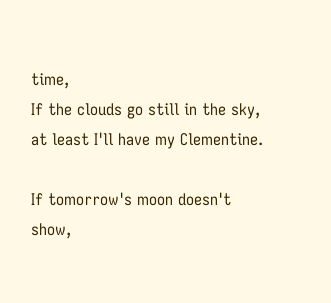time,
If the clouds go still in the sky,
at least I'll have my Clementine.

If tomorrow's moon doesn't show,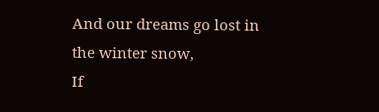And our dreams go lost in the winter snow,
If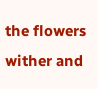the flowers wither and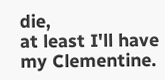die,
at least I'll have my Clementine.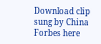Download clip sung by China Forbes here